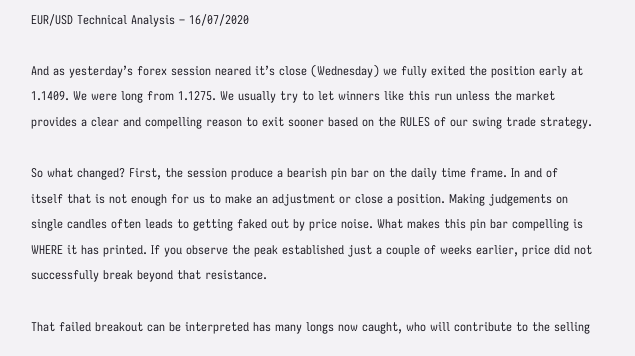EUR/USD Technical Analysis – 16/07/2020

And as yesterday’s forex session neared it’s close (Wednesday) we fully exited the position early at 1.1409. We were long from 1.1275. We usually try to let winners like this run unless the market provides a clear and compelling reason to exit sooner based on the RULES of our swing trade strategy.

So what changed? First, the session produce a bearish pin bar on the daily time frame. In and of itself that is not enough for us to make an adjustment or close a position. Making judgements on single candles often leads to getting faked out by price noise. What makes this pin bar compelling is WHERE it has printed. If you observe the peak established just a couple of weeks earlier, price did not successfully break beyond that resistance.

That failed breakout can be interpreted has many longs now caught, who will contribute to the selling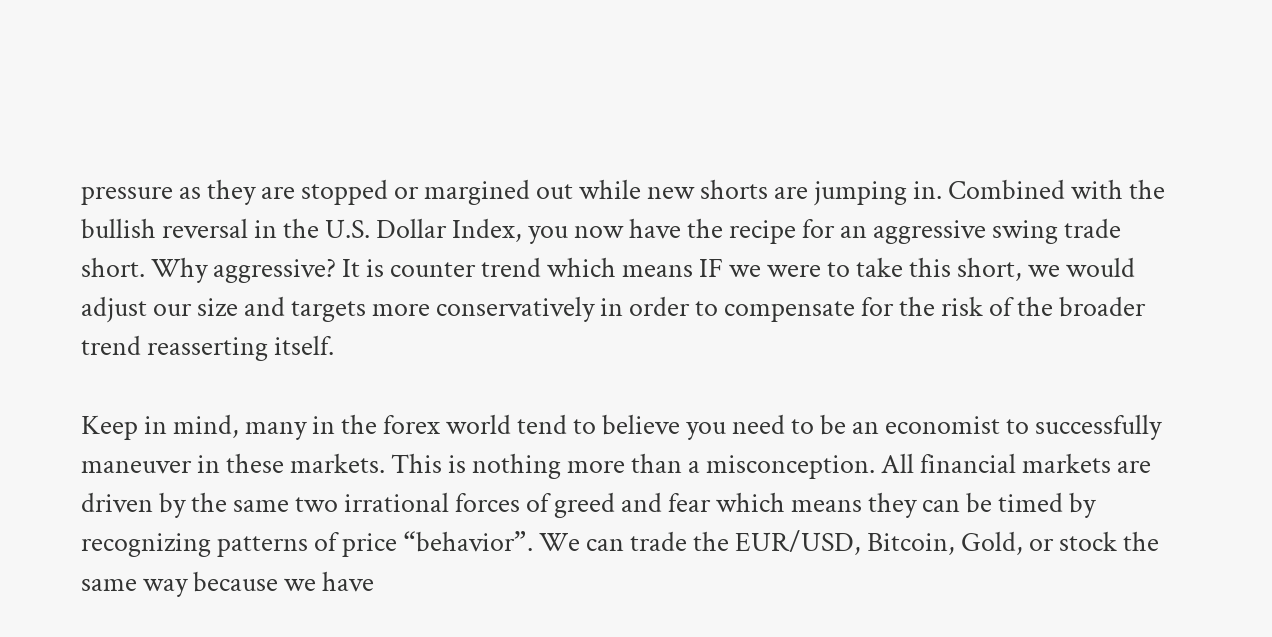pressure as they are stopped or margined out while new shorts are jumping in. Combined with the bullish reversal in the U.S. Dollar Index, you now have the recipe for an aggressive swing trade short. Why aggressive? It is counter trend which means IF we were to take this short, we would adjust our size and targets more conservatively in order to compensate for the risk of the broader trend reasserting itself.

Keep in mind, many in the forex world tend to believe you need to be an economist to successfully maneuver in these markets. This is nothing more than a misconception. All financial markets are driven by the same two irrational forces of greed and fear which means they can be timed by recognizing patterns of price “behavior”. We can trade the EUR/USD, Bitcoin, Gold, or stock the same way because we have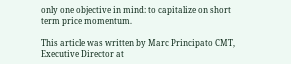only one objective in mind: to capitalize on short term price momentum.

This article was written by Marc Principato CMT, Executive Director at